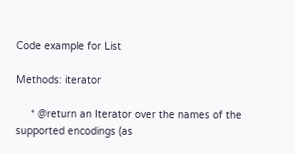Code example for List

Methods: iterator

     * @return an Iterator over the names of the supported encodings (as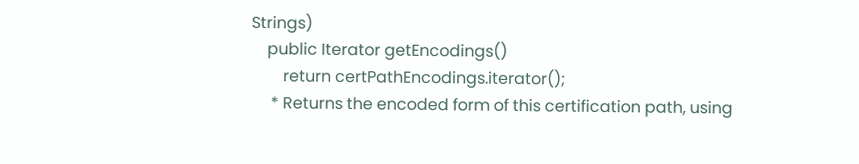Strings)
    public Iterator getEncodings()
        return certPathEncodings.iterator();
     * Returns the encoded form of this certification path, using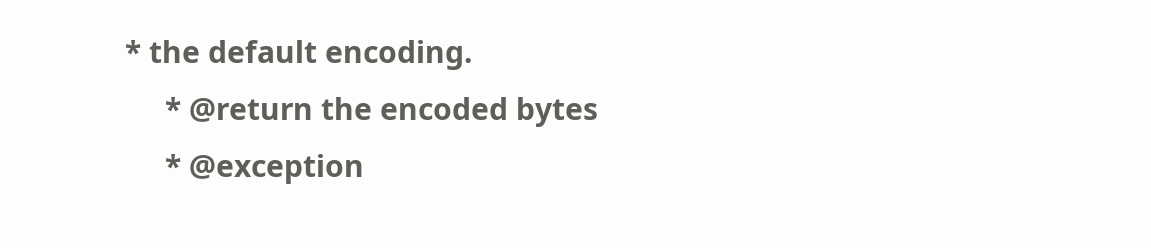* the default encoding.
     * @return the encoded bytes
     * @exception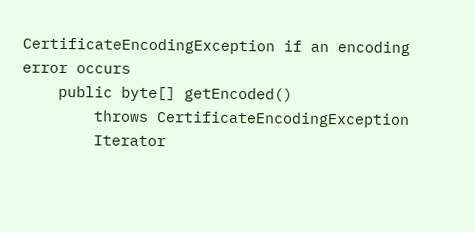CertificateEncodingException if an encoding error occurs
    public byte[] getEncoded()
        throws CertificateEncodingException
        Iterator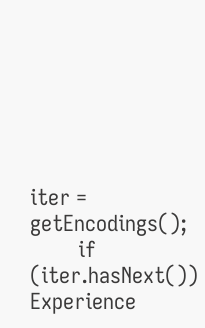iter = getEncodings();
        if (iter.hasNext())
Experience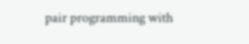pair programming with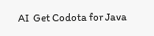AI  Get Codota for Java